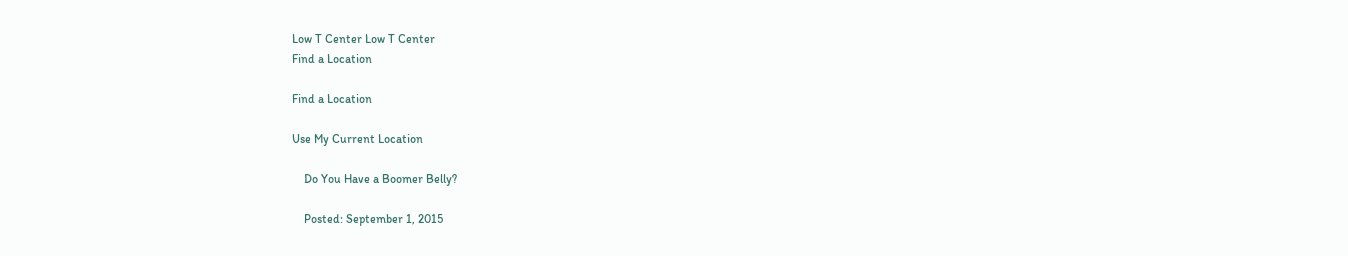Low T Center Low T Center
Find a Location

Find a Location

Use My Current Location

    Do You Have a Boomer Belly?

    Posted: September 1, 2015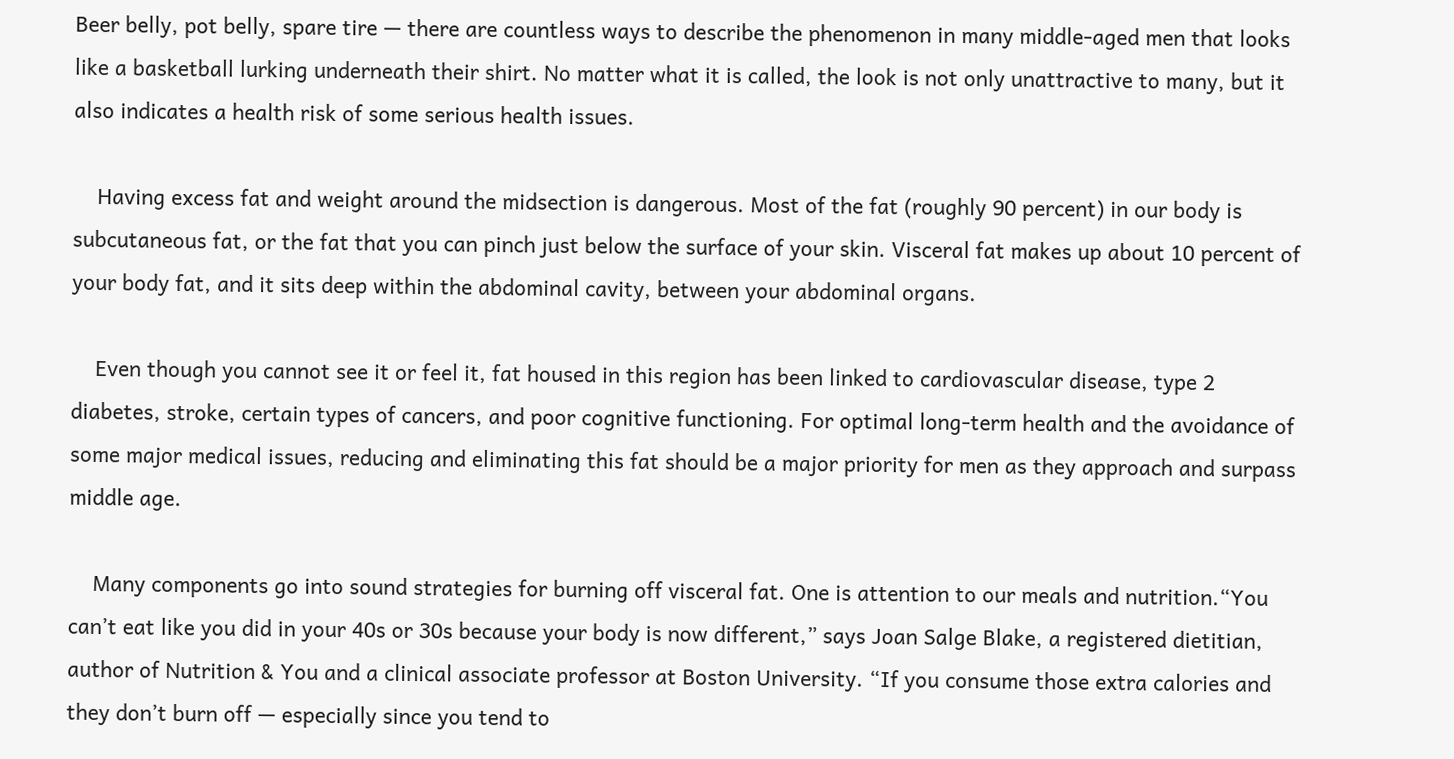Beer belly, pot belly, spare tire — there are countless ways to describe the phenomenon in many middle-aged men that looks like a basketball lurking underneath their shirt. No matter what it is called, the look is not only unattractive to many, but it also indicates a health risk of some serious health issues.

    Having excess fat and weight around the midsection is dangerous. Most of the fat (roughly 90 percent) in our body is subcutaneous fat, or the fat that you can pinch just below the surface of your skin. Visceral fat makes up about 10 percent of your body fat, and it sits deep within the abdominal cavity, between your abdominal organs.

    Even though you cannot see it or feel it, fat housed in this region has been linked to cardiovascular disease, type 2 diabetes, stroke, certain types of cancers, and poor cognitive functioning. For optimal long-term health and the avoidance of some major medical issues, reducing and eliminating this fat should be a major priority for men as they approach and surpass middle age.

    Many components go into sound strategies for burning off visceral fat. One is attention to our meals and nutrition.“You can’t eat like you did in your 40s or 30s because your body is now different,” says Joan Salge Blake, a registered dietitian, author of Nutrition & You and a clinical associate professor at Boston University. “If you consume those extra calories and they don’t burn off — especially since you tend to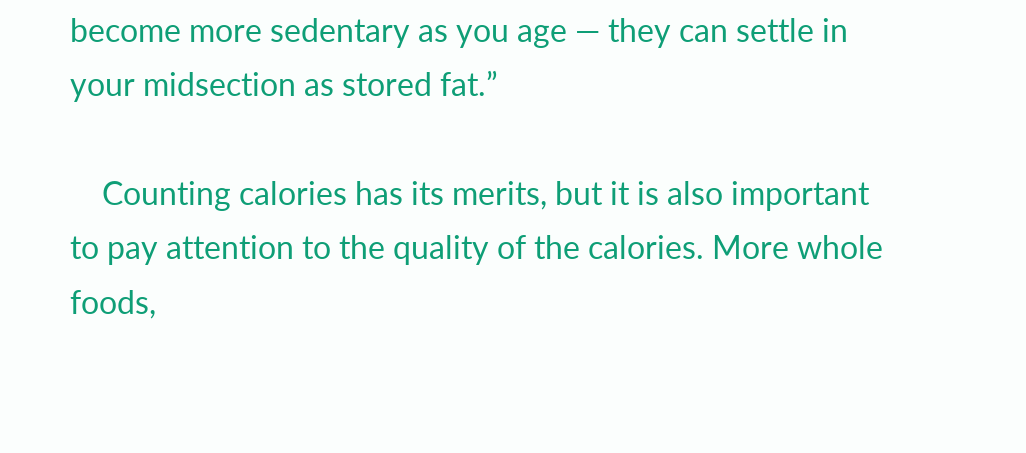become more sedentary as you age — they can settle in your midsection as stored fat.”

    Counting calories has its merits, but it is also important to pay attention to the quality of the calories. More whole foods,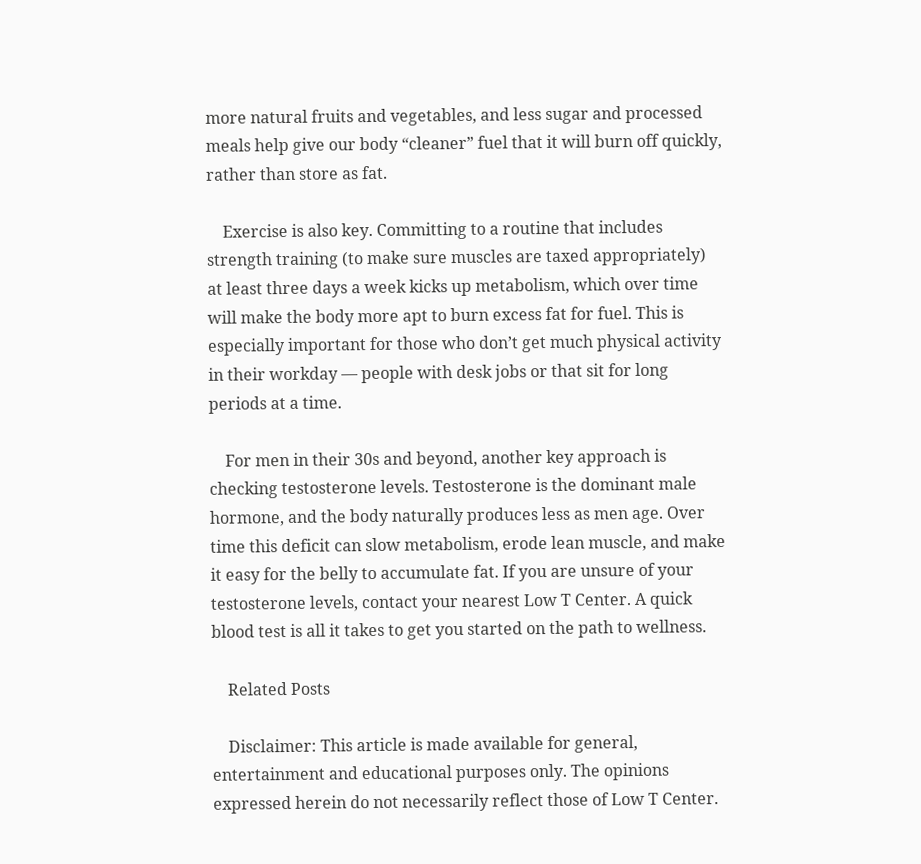more natural fruits and vegetables, and less sugar and processed meals help give our body “cleaner” fuel that it will burn off quickly, rather than store as fat.

    Exercise is also key. Committing to a routine that includes strength training (to make sure muscles are taxed appropriately) at least three days a week kicks up metabolism, which over time will make the body more apt to burn excess fat for fuel. This is especially important for those who don’t get much physical activity in their workday — people with desk jobs or that sit for long periods at a time.

    For men in their 30s and beyond, another key approach is checking testosterone levels. Testosterone is the dominant male hormone, and the body naturally produces less as men age. Over time this deficit can slow metabolism, erode lean muscle, and make it easy for the belly to accumulate fat. If you are unsure of your testosterone levels, contact your nearest Low T Center. A quick blood test is all it takes to get you started on the path to wellness.

    Related Posts

    Disclaimer: This article is made available for general, entertainment and educational purposes only. The opinions expressed herein do not necessarily reflect those of Low T Center.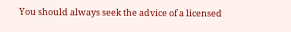You should always seek the advice of a licensed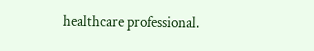healthcare professional.